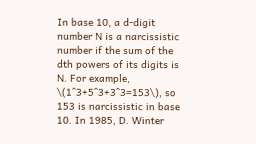In base 10, a d-digit number N is a narcissistic number if the sum of the dth powers of its digits is N. For example, \(1^3+5^3+3^3=153\), so 153 is narcissistic in base 10. In 1985, D. Winter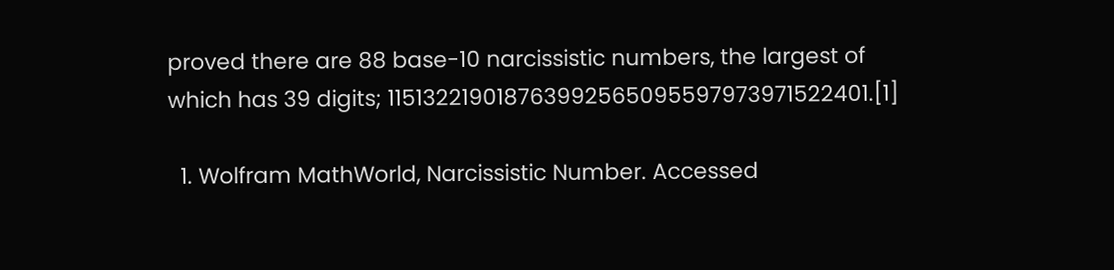proved there are 88 base-10 narcissistic numbers, the largest of which has 39 digits; 115132219018763992565095597973971522401.[1]

  1. Wolfram MathWorld, Narcissistic Number. Accessed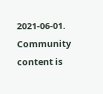2021-06-01.
Community content is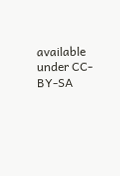available under CC-BY-SA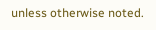unless otherwise noted.